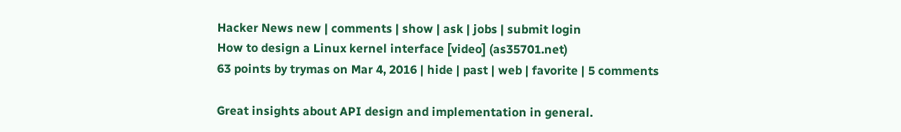Hacker News new | comments | show | ask | jobs | submit login
How to design a Linux kernel interface [video] (as35701.net)
63 points by trymas on Mar 4, 2016 | hide | past | web | favorite | 5 comments

Great insights about API design and implementation in general.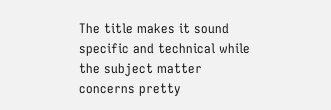The title makes it sound specific and technical while the subject matter concerns pretty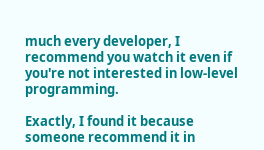much every developer, I recommend you watch it even if you're not interested in low-level programming.

Exactly, I found it because someone recommend it in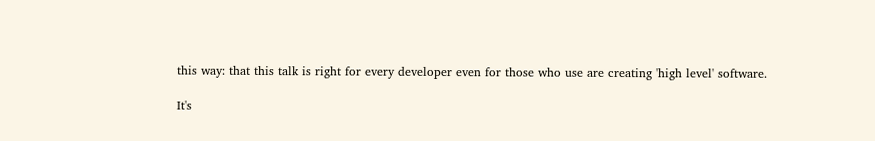this way: that this talk is right for every developer even for those who use are creating 'high level' software.

It's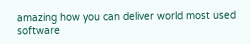amazing how you can deliver world most used software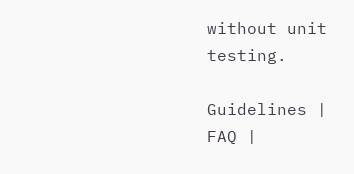without unit testing.

Guidelines | FAQ |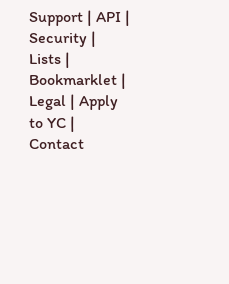Support | API | Security | Lists | Bookmarklet | Legal | Apply to YC | Contact